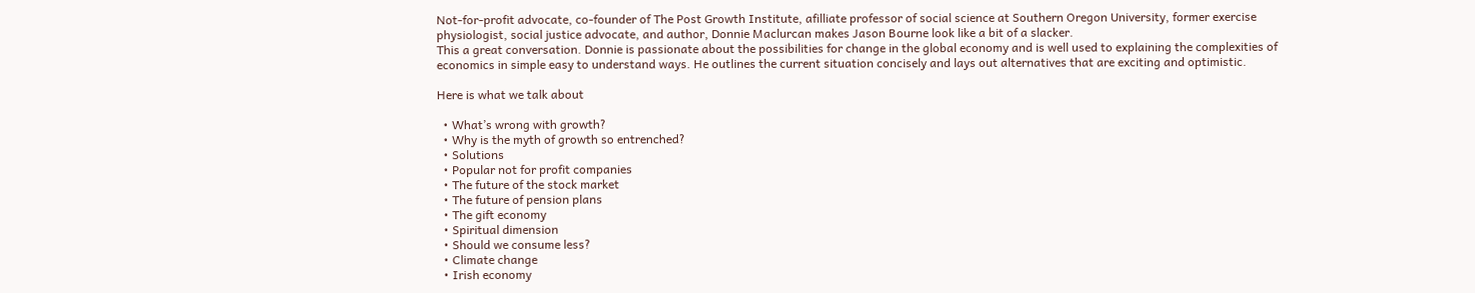Not-for-profit advocate, co-founder of The Post Growth Institute, afilliate professor of social science at Southern Oregon University, former exercise physiologist, social justice advocate, and author, Donnie Maclurcan makes Jason Bourne look like a bit of a slacker.
This a great conversation. Donnie is passionate about the possibilities for change in the global economy and is well used to explaining the complexities of economics in simple easy to understand ways. He outlines the current situation concisely and lays out alternatives that are exciting and optimistic.

Here is what we talk about

  • What’s wrong with growth?
  • Why is the myth of growth so entrenched?
  • Solutions
  • Popular not for profit companies
  • The future of the stock market
  • The future of pension plans
  • The gift economy
  • Spiritual dimension
  • Should we consume less?
  • Climate change
  • Irish economy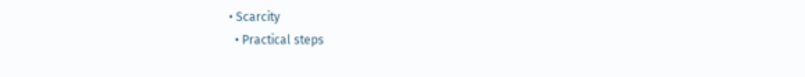• Scarcity
  • Practical steps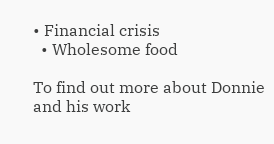• Financial crisis
  • Wholesome food

To find out more about Donnie and his work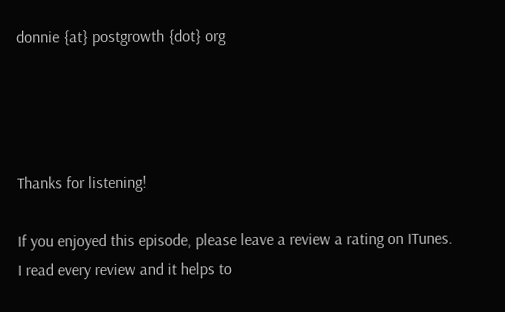donnie {at} postgrowth {dot} org




Thanks for listening!

If you enjoyed this episode, please leave a review a rating on ITunes.
I read every review and it helps to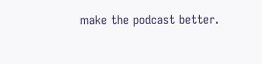make the podcast better.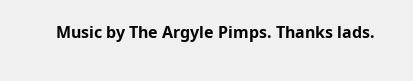Music by The Argyle Pimps. Thanks lads.